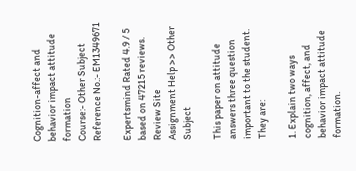Cognition-affect and behavior impact attitude formation
Course:- Other Subject
Reference No.:- EM1349671

Expertsmind Rated 4.9 / 5 based on 47215 reviews.
Review Site
Assignment Help >> Other Subject

This paper on attitude answers three question important to the student. They are:

1. Explain two ways cognition, affect, and behavior impact attitude formation.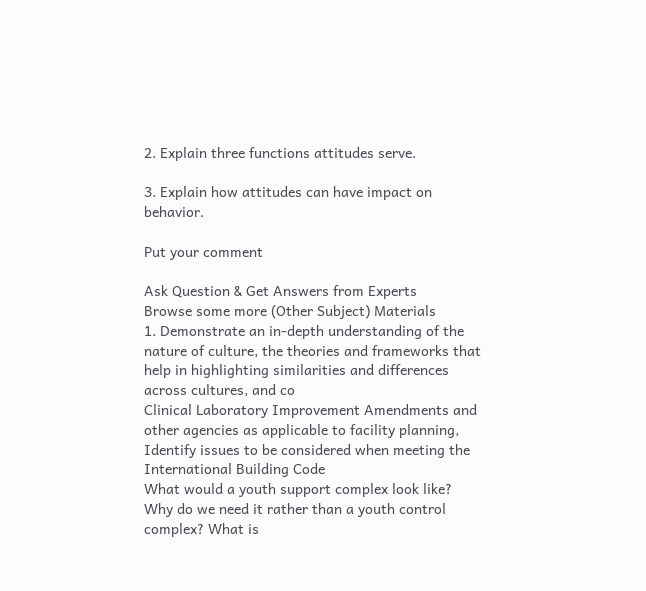2. Explain three functions attitudes serve.

3. Explain how attitudes can have impact on behavior.

Put your comment

Ask Question & Get Answers from Experts
Browse some more (Other Subject) Materials
1. Demonstrate an in-depth understanding of the nature of culture, the theories and frameworks that help in highlighting similarities and differences across cultures, and co
Clinical Laboratory Improvement Amendments and other agencies as applicable to facility planning, Identify issues to be considered when meeting the International Building Code
What would a youth support complex look like? Why do we need it rather than a youth control complex? What is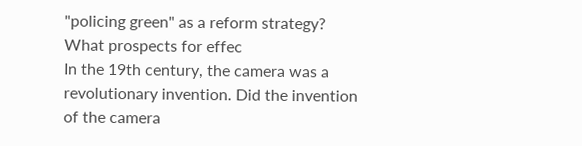"policing green" as a reform strategy? What prospects for effec
In the 19th century, the camera was a revolutionary invention. Did the invention of the camera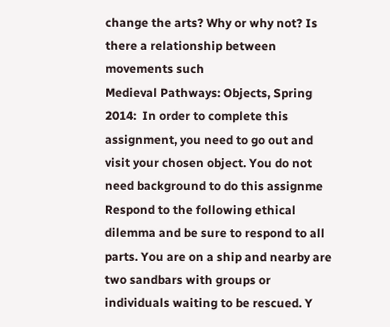change the arts? Why or why not? Is there a relationship between movements such
Medieval Pathways: Objects, Spring 2014:  In order to complete this assignment, you need to go out and visit your chosen object. You do not need background to do this assignme
Respond to the following ethical dilemma and be sure to respond to all parts. You are on a ship and nearby are two sandbars with groups or individuals waiting to be rescued. Y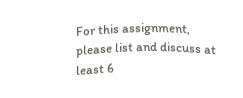For this assignment, please list and discuss at least 6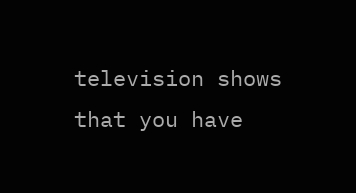television shows that you have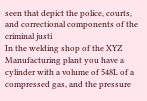seen that depict the police, courts, and correctional components of the criminal justi
In the welding shop of the XYZ Manufacturing plant you have a cylinder with a volume of 548L of a compressed gas, and the pressure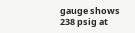gauge shows 238 psig at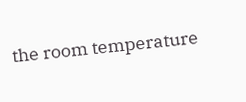the room temperature